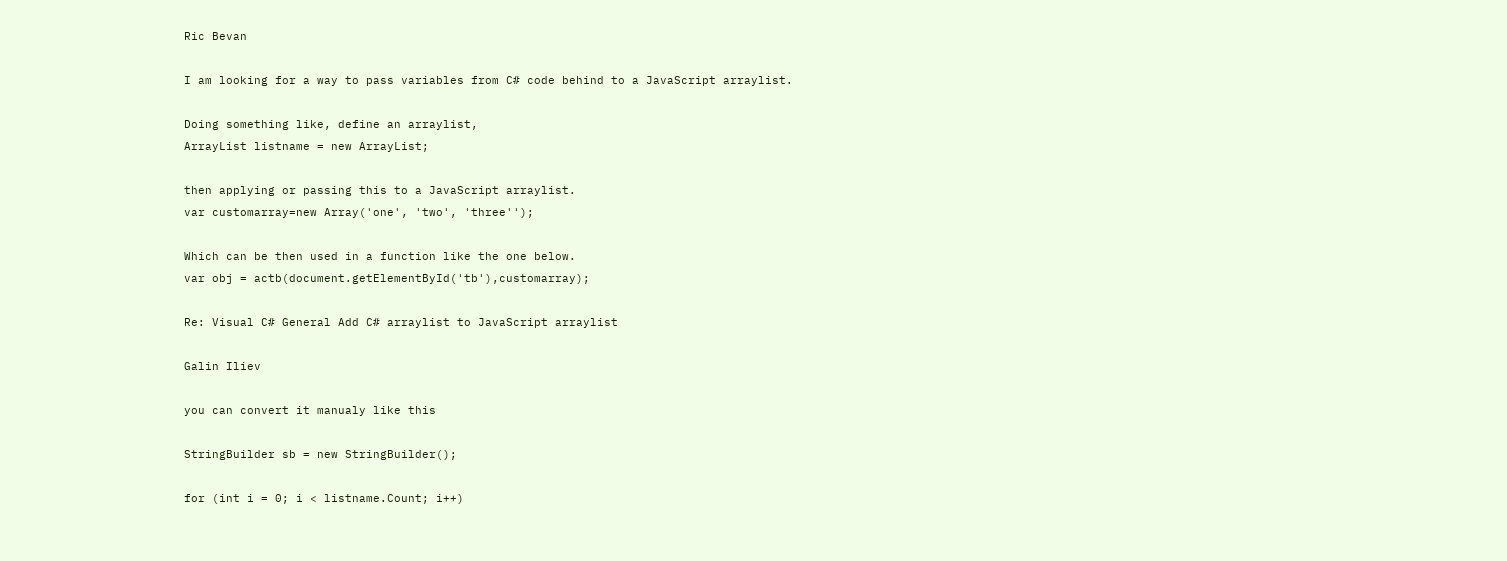Ric Bevan

I am looking for a way to pass variables from C# code behind to a JavaScript arraylist.

Doing something like, define an arraylist,
ArrayList listname = new ArrayList;

then applying or passing this to a JavaScript arraylist.
var customarray=new Array('one', 'two', 'three'');

Which can be then used in a function like the one below.
var obj = actb(document.getElementById('tb'),customarray);

Re: Visual C# General Add C# arraylist to JavaScript arraylist

Galin Iliev

you can convert it manualy like this

StringBuilder sb = new StringBuilder();

for (int i = 0; i < listname.Count; i++)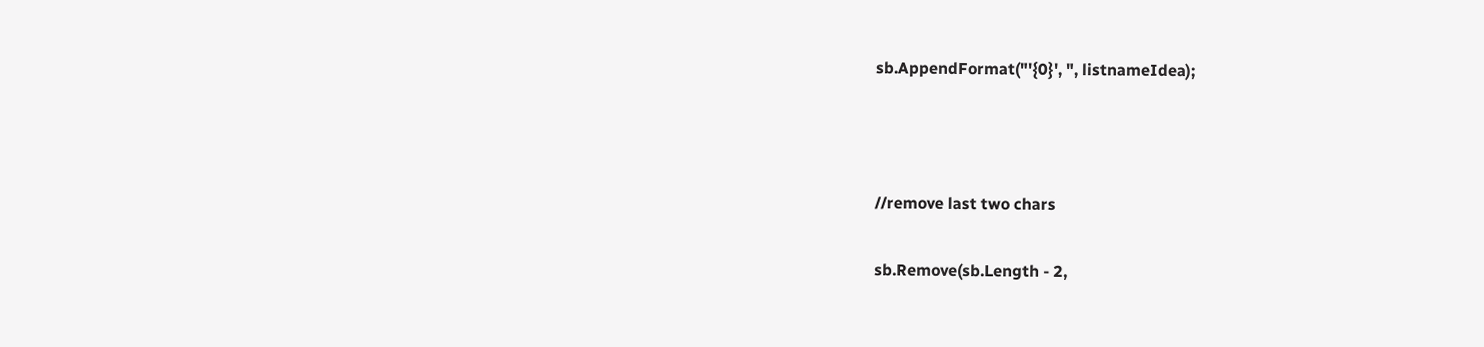sb.AppendFormat("'{0}', ", listnameIdea);



//remove last two chars

sb.Remove(sb.Length - 2,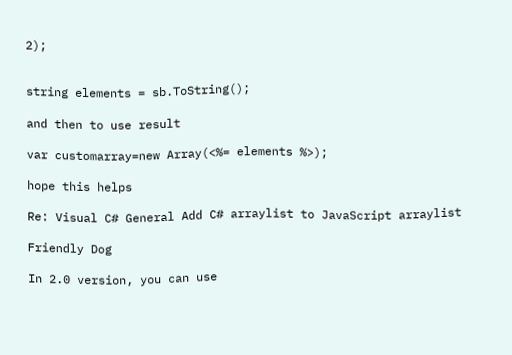2);


string elements = sb.ToString();

and then to use result

var customarray=new Array(<%= elements %>);

hope this helps

Re: Visual C# General Add C# arraylist to JavaScript arraylist

Friendly Dog

In 2.0 version, you can use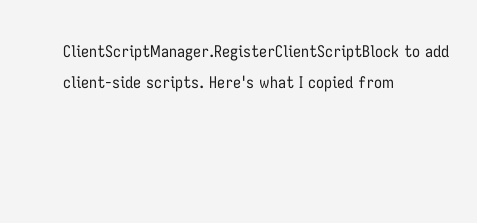ClientScriptManager.RegisterClientScriptBlock to add client-side scripts. Here's what I copied from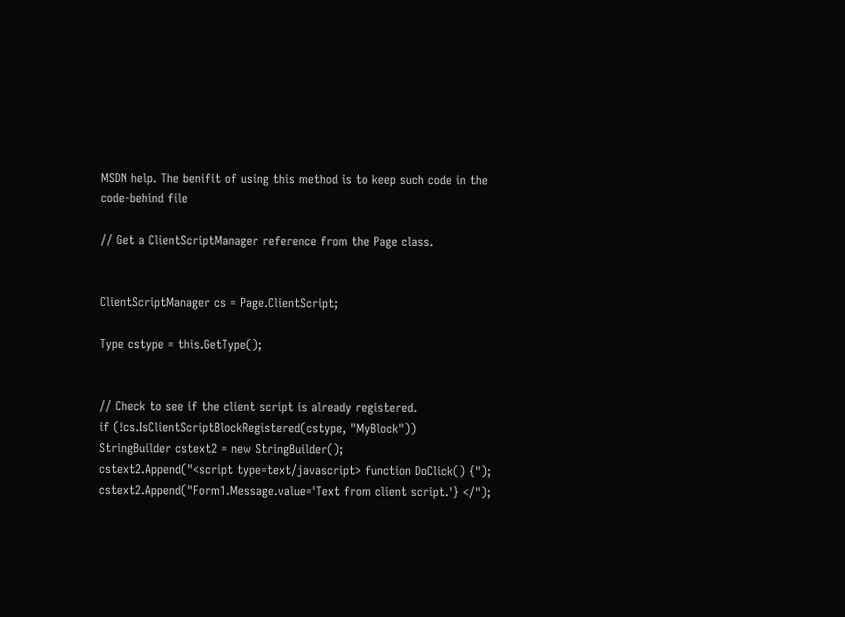MSDN help. The benifit of using this method is to keep such code in the code-behind file

// Get a ClientScriptManager reference from the Page class.


ClientScriptManager cs = Page.ClientScript;

Type cstype = this.GetType();


// Check to see if the client script is already registered.
if (!cs.IsClientScriptBlockRegistered(cstype, "MyBlock"))
StringBuilder cstext2 = new StringBuilder();
cstext2.Append("<script type=text/javascript> function DoClick() {");
cstext2.Append("Form1.Message.value='Text from client script.'} </");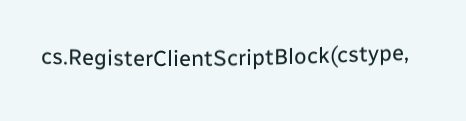cs.RegisterClientScriptBlock(cstype,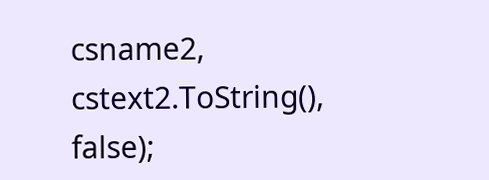csname2, cstext2.ToString(), false);